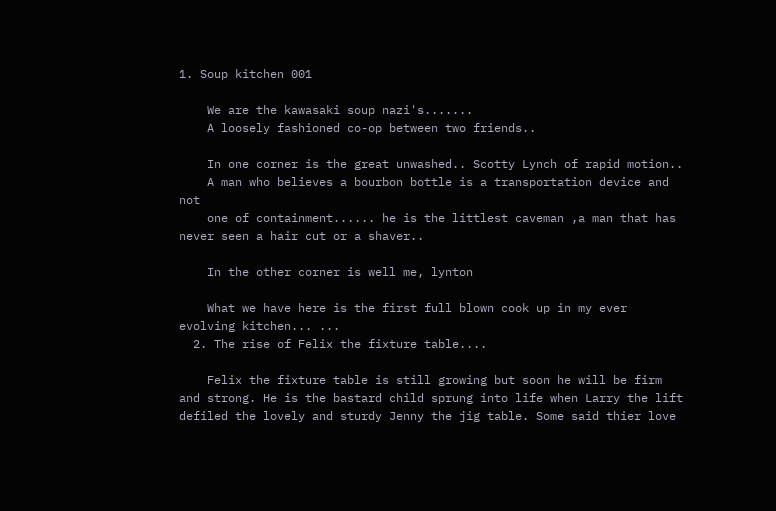1. Soup kitchen 001

    We are the kawasaki soup nazi's.......
    A loosely fashioned co-op between two friends..

    In one corner is the great unwashed.. Scotty Lynch of rapid motion..
    A man who believes a bourbon bottle is a transportation device and not
    one of containment...... he is the littlest caveman ,a man that has never seen a hair cut or a shaver..

    In the other corner is well me, lynton

    What we have here is the first full blown cook up in my ever evolving kitchen... ...
  2. The rise of Felix the fixture table....

    Felix the fixture table is still growing but soon he will be firm and strong. He is the bastard child sprung into life when Larry the lift defiled the lovely and sturdy Jenny the jig table. Some said thier love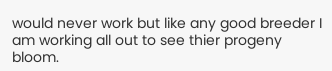would never work but like any good breeder I am working all out to see thier progeny bloom.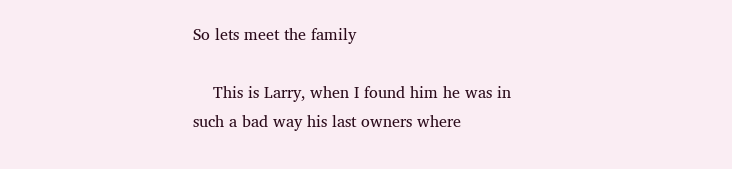So lets meet the family

    This is Larry, when I found him he was in such a bad way his last owners where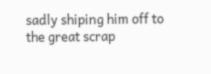sadly shiping him off to the great scrap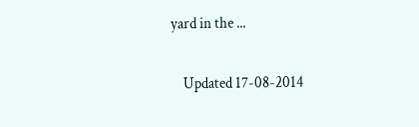yard in the ...

    Updated 17-08-2014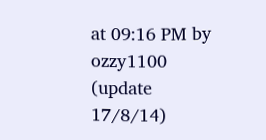at 09:16 PM by ozzy1100 (update 17/8/14)